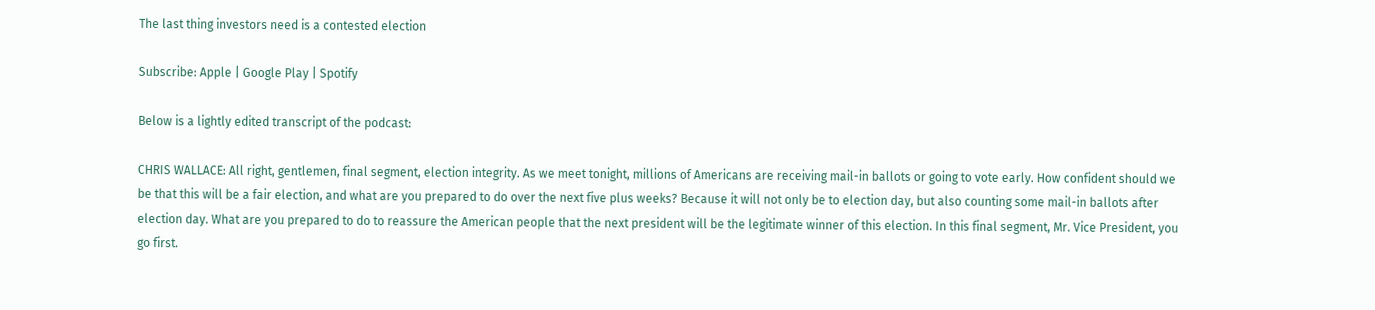The last thing investors need is a contested election

Subscribe: Apple | Google Play | Spotify

Below is a lightly edited transcript of the podcast:

CHRIS WALLACE: All right, gentlemen, final segment, election integrity. As we meet tonight, millions of Americans are receiving mail-in ballots or going to vote early. How confident should we be that this will be a fair election, and what are you prepared to do over the next five plus weeks? Because it will not only be to election day, but also counting some mail-in ballots after election day. What are you prepared to do to reassure the American people that the next president will be the legitimate winner of this election. In this final segment, Mr. Vice President, you go first.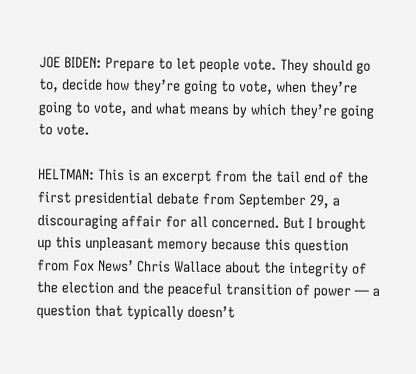JOE BIDEN: Prepare to let people vote. They should go to, decide how they’re going to vote, when they’re going to vote, and what means by which they’re going to vote.

HELTMAN: This is an excerpt from the tail end of the first presidential debate from September 29, a discouraging affair for all concerned. But I brought up this unpleasant memory because this question from Fox News’ Chris Wallace about the integrity of the election and the peaceful transition of power — a question that typically doesn’t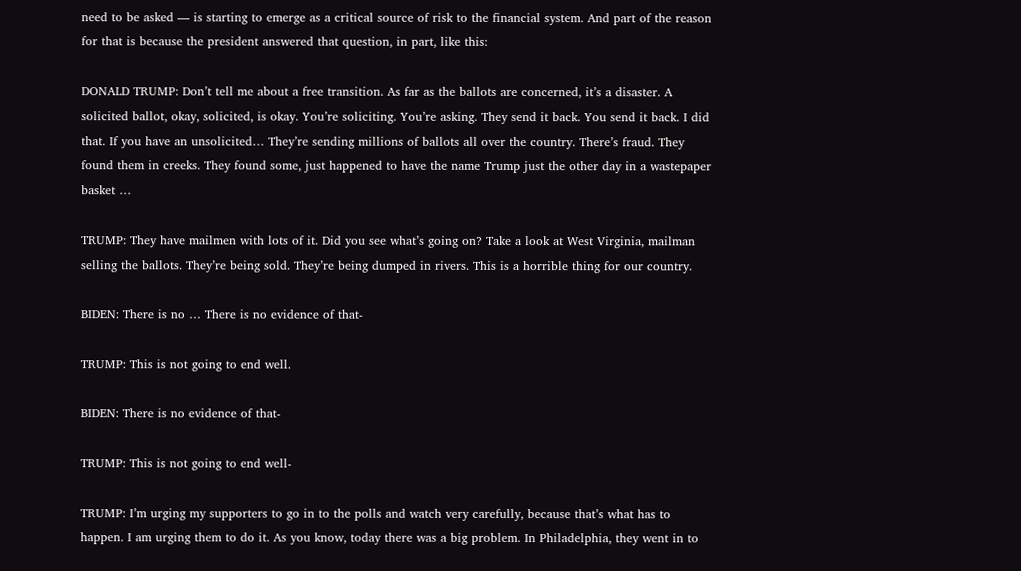need to be asked — is starting to emerge as a critical source of risk to the financial system. And part of the reason for that is because the president answered that question, in part, like this:

DONALD TRUMP: Don’t tell me about a free transition. As far as the ballots are concerned, it’s a disaster. A solicited ballot, okay, solicited, is okay. You’re soliciting. You’re asking. They send it back. You send it back. I did that. If you have an unsolicited… They’re sending millions of ballots all over the country. There’s fraud. They found them in creeks. They found some, just happened to have the name Trump just the other day in a wastepaper basket …

TRUMP: They have mailmen with lots of it. Did you see what’s going on? Take a look at West Virginia, mailman selling the ballots. They’re being sold. They’re being dumped in rivers. This is a horrible thing for our country.

BIDEN: There is no … There is no evidence of that-

TRUMP: This is not going to end well.

BIDEN: There is no evidence of that-

TRUMP: This is not going to end well-

TRUMP: I’m urging my supporters to go in to the polls and watch very carefully, because that’s what has to happen. I am urging them to do it. As you know, today there was a big problem. In Philadelphia, they went in to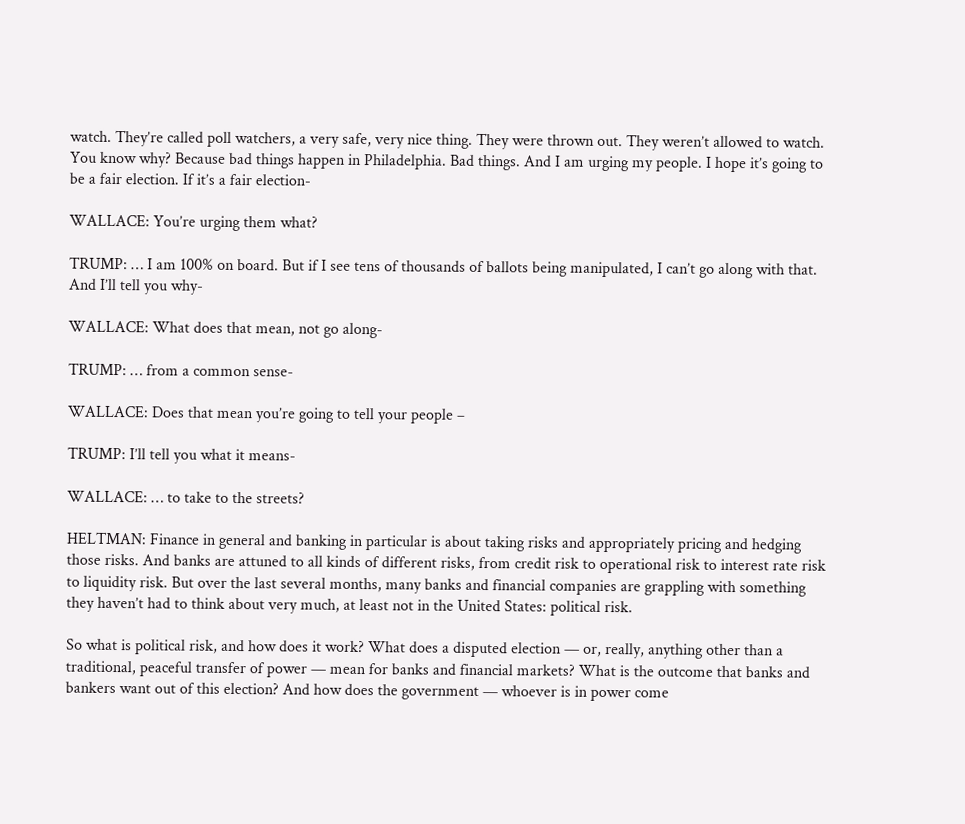watch. They’re called poll watchers, a very safe, very nice thing. They were thrown out. They weren’t allowed to watch. You know why? Because bad things happen in Philadelphia. Bad things. And I am urging my people. I hope it’s going to be a fair election. If it’s a fair election-

WALLACE: You’re urging them what?

TRUMP: … I am 100% on board. But if I see tens of thousands of ballots being manipulated, I can’t go along with that. And I’ll tell you why-

WALLACE: What does that mean, not go along-

TRUMP: … from a common sense-

WALLACE: Does that mean you’re going to tell your people –

TRUMP: I’ll tell you what it means-

WALLACE: … to take to the streets?

HELTMAN: Finance in general and banking in particular is about taking risks and appropriately pricing and hedging those risks. And banks are attuned to all kinds of different risks, from credit risk to operational risk to interest rate risk to liquidity risk. But over the last several months, many banks and financial companies are grappling with something they haven’t had to think about very much, at least not in the United States: political risk.

So what is political risk, and how does it work? What does a disputed election — or, really, anything other than a traditional, peaceful transfer of power — mean for banks and financial markets? What is the outcome that banks and bankers want out of this election? And how does the government — whoever is in power come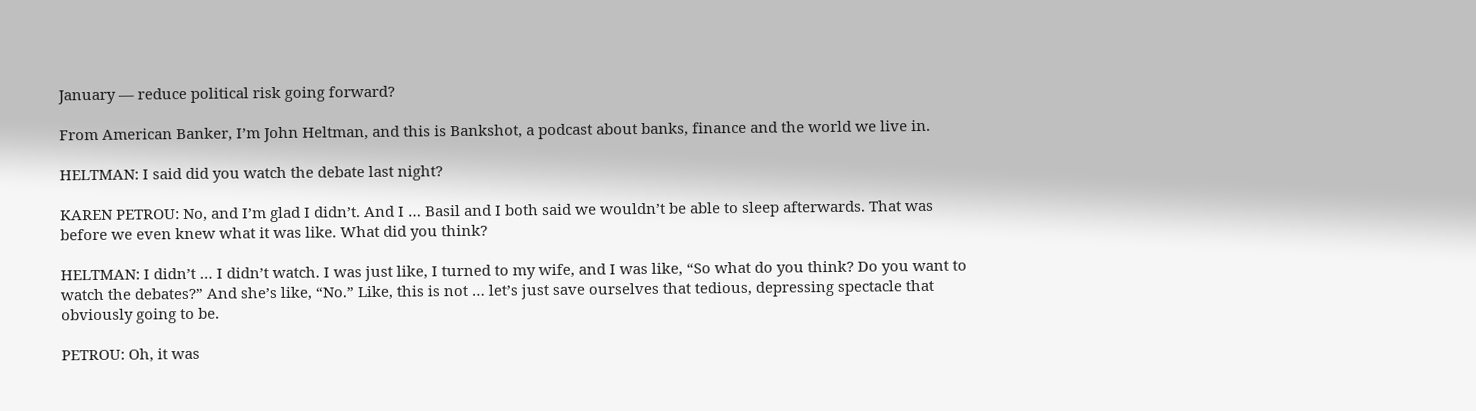January — reduce political risk going forward?

From American Banker, I’m John Heltman, and this is Bankshot, a podcast about banks, finance and the world we live in.

HELTMAN: I said did you watch the debate last night?

KAREN PETROU: No, and I’m glad I didn’t. And I … Basil and I both said we wouldn’t be able to sleep afterwards. That was before we even knew what it was like. What did you think?

HELTMAN: I didn’t … I didn’t watch. I was just like, I turned to my wife, and I was like, “So what do you think? Do you want to watch the debates?” And she’s like, “No.” Like, this is not … let’s just save ourselves that tedious, depressing spectacle that obviously going to be.

PETROU: Oh, it was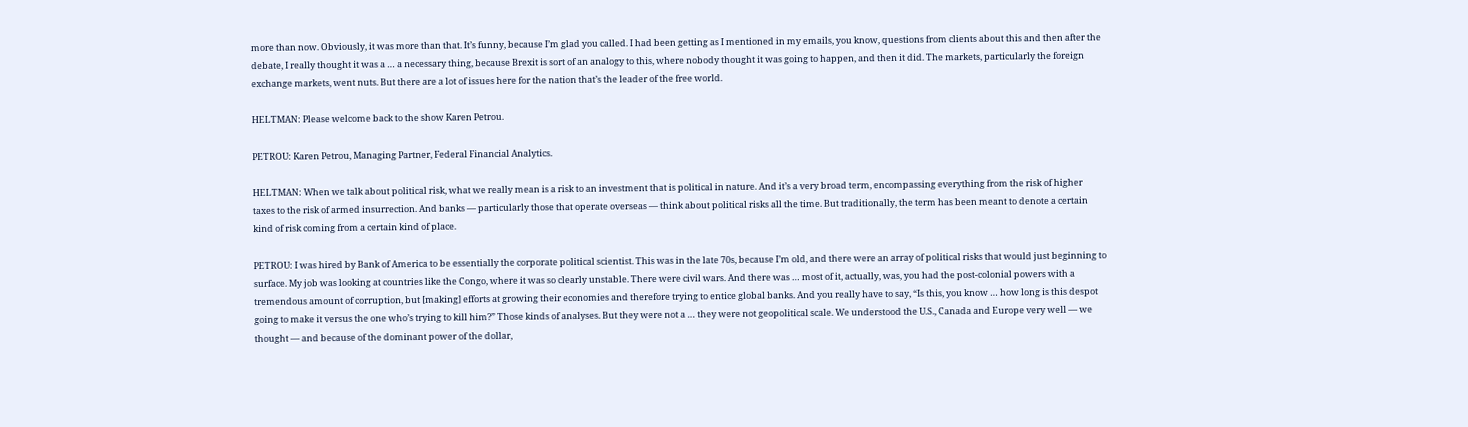more than now. Obviously, it was more than that. It’s funny, because I’m glad you called. I had been getting as I mentioned in my emails, you know, questions from clients about this and then after the debate, I really thought it was a … a necessary thing, because Brexit is sort of an analogy to this, where nobody thought it was going to happen, and then it did. The markets, particularly the foreign exchange markets, went nuts. But there are a lot of issues here for the nation that’s the leader of the free world.

HELTMAN: Please welcome back to the show Karen Petrou.

PETROU: Karen Petrou, Managing Partner, Federal Financial Analytics.

HELTMAN: When we talk about political risk, what we really mean is a risk to an investment that is political in nature. And it’s a very broad term, encompassing everything from the risk of higher taxes to the risk of armed insurrection. And banks — particularly those that operate overseas — think about political risks all the time. But traditionally, the term has been meant to denote a certain kind of risk coming from a certain kind of place.

PETROU: I was hired by Bank of America to be essentially the corporate political scientist. This was in the late 70s, because I’m old, and there were an array of political risks that would just beginning to surface. My job was looking at countries like the Congo, where it was so clearly unstable. There were civil wars. And there was … most of it, actually, was, you had the post-colonial powers with a tremendous amount of corruption, but [making] efforts at growing their economies and therefore trying to entice global banks. And you really have to say, “Is this, you know … how long is this despot going to make it versus the one who’s trying to kill him?” Those kinds of analyses. But they were not a … they were not geopolitical scale. We understood the U.S., Canada and Europe very well — we thought — and because of the dominant power of the dollar,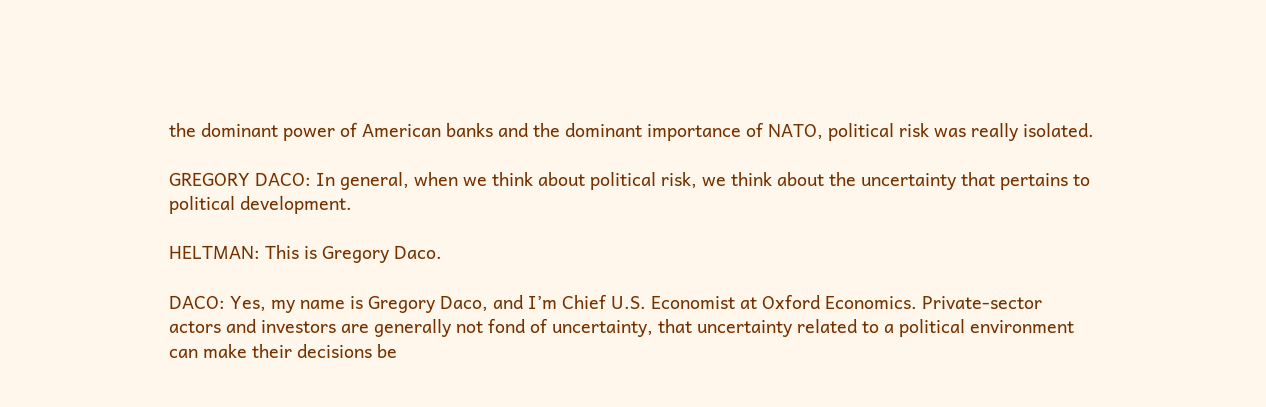the dominant power of American banks and the dominant importance of NATO, political risk was really isolated.

GREGORY DACO: In general, when we think about political risk, we think about the uncertainty that pertains to political development.

HELTMAN: This is Gregory Daco.

DACO: Yes, my name is Gregory Daco, and I’m Chief U.S. Economist at Oxford Economics. Private-sector actors and investors are generally not fond of uncertainty, that uncertainty related to a political environment can make their decisions be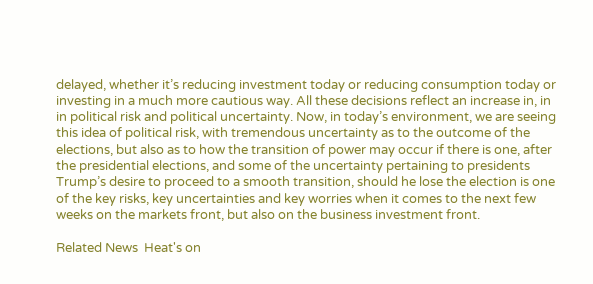delayed, whether it’s reducing investment today or reducing consumption today or investing in a much more cautious way. All these decisions reflect an increase in, in in political risk and political uncertainty. Now, in today’s environment, we are seeing this idea of political risk, with tremendous uncertainty as to the outcome of the elections, but also as to how the transition of power may occur if there is one, after the presidential elections, and some of the uncertainty pertaining to presidents Trump’s desire to proceed to a smooth transition, should he lose the election is one of the key risks, key uncertainties and key worries when it comes to the next few weeks on the markets front, but also on the business investment front.

Related News  Heat's on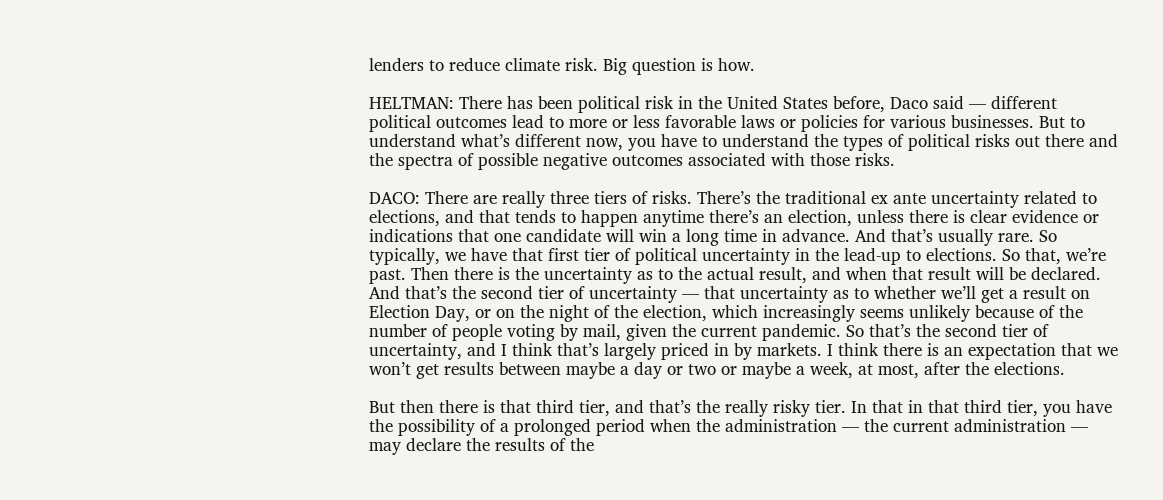lenders to reduce climate risk. Big question is how.

HELTMAN: There has been political risk in the United States before, Daco said — different political outcomes lead to more or less favorable laws or policies for various businesses. But to understand what’s different now, you have to understand the types of political risks out there and the spectra of possible negative outcomes associated with those risks.

DACO: There are really three tiers of risks. There’s the traditional ex ante uncertainty related to elections, and that tends to happen anytime there’s an election, unless there is clear evidence or indications that one candidate will win a long time in advance. And that’s usually rare. So typically, we have that first tier of political uncertainty in the lead-up to elections. So that, we’re past. Then there is the uncertainty as to the actual result, and when that result will be declared. And that’s the second tier of uncertainty — that uncertainty as to whether we’ll get a result on Election Day, or on the night of the election, which increasingly seems unlikely because of the number of people voting by mail, given the current pandemic. So that’s the second tier of uncertainty, and I think that’s largely priced in by markets. I think there is an expectation that we won’t get results between maybe a day or two or maybe a week, at most, after the elections.

But then there is that third tier, and that’s the really risky tier. In that in that third tier, you have the possibility of a prolonged period when the administration — the current administration — may declare the results of the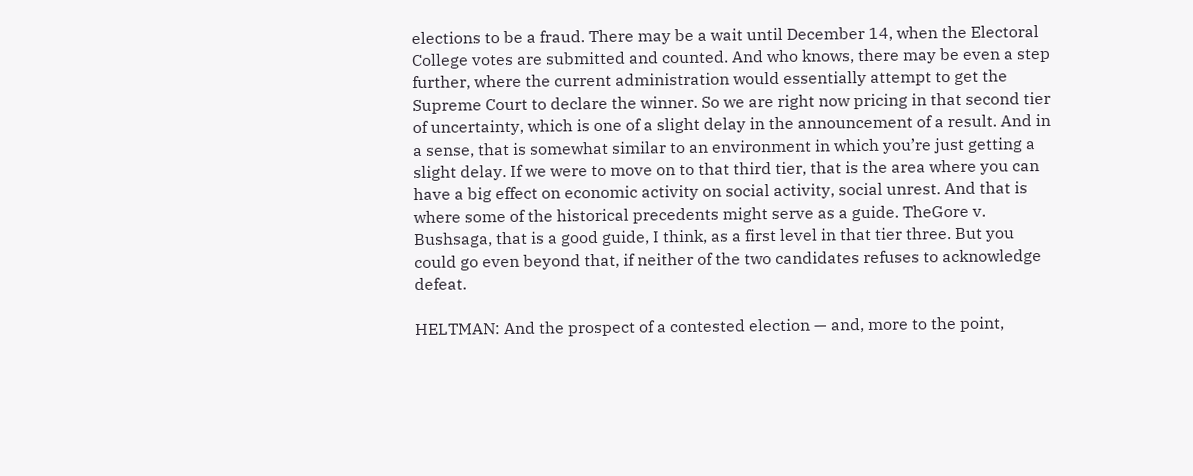elections to be a fraud. There may be a wait until December 14, when the Electoral College votes are submitted and counted. And who knows, there may be even a step further, where the current administration would essentially attempt to get the Supreme Court to declare the winner. So we are right now pricing in that second tier of uncertainty, which is one of a slight delay in the announcement of a result. And in a sense, that is somewhat similar to an environment in which you’re just getting a slight delay. If we were to move on to that third tier, that is the area where you can have a big effect on economic activity on social activity, social unrest. And that is where some of the historical precedents might serve as a guide. TheGore v. Bushsaga, that is a good guide, I think, as a first level in that tier three. But you could go even beyond that, if neither of the two candidates refuses to acknowledge defeat.

HELTMAN: And the prospect of a contested election — and, more to the point,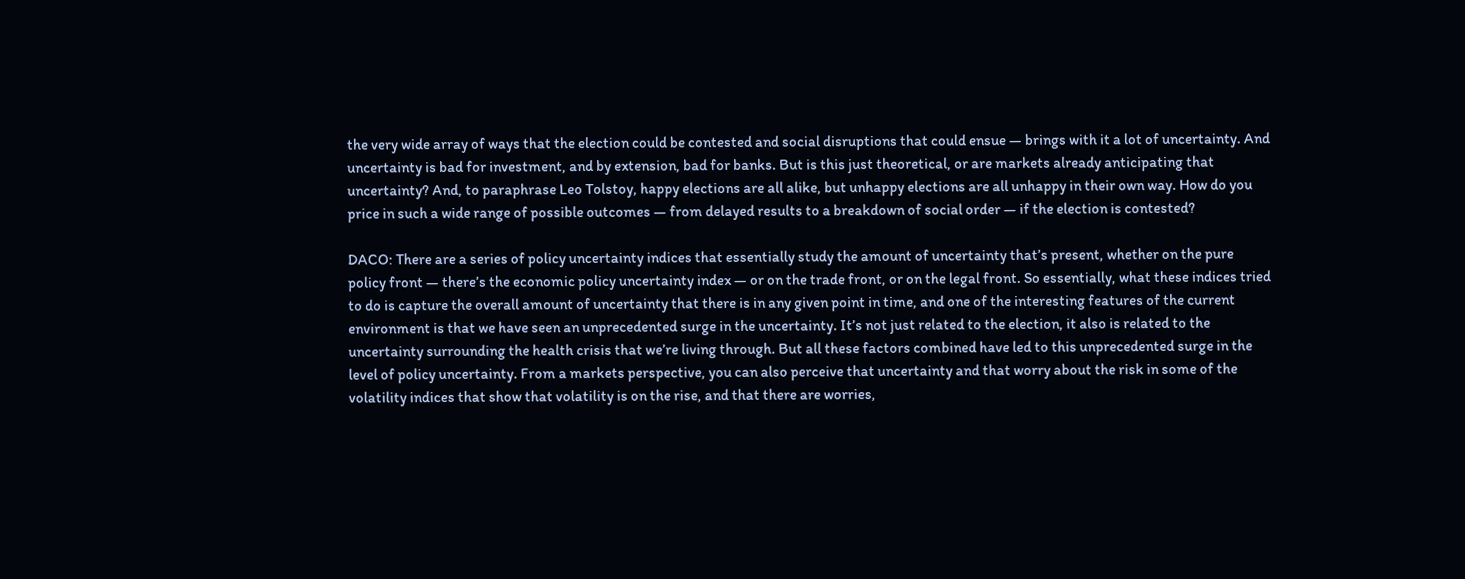the very wide array of ways that the election could be contested and social disruptions that could ensue — brings with it a lot of uncertainty. And uncertainty is bad for investment, and by extension, bad for banks. But is this just theoretical, or are markets already anticipating that uncertainty? And, to paraphrase Leo Tolstoy, happy elections are all alike, but unhappy elections are all unhappy in their own way. How do you price in such a wide range of possible outcomes — from delayed results to a breakdown of social order — if the election is contested?

DACO: There are a series of policy uncertainty indices that essentially study the amount of uncertainty that’s present, whether on the pure policy front — there’s the economic policy uncertainty index — or on the trade front, or on the legal front. So essentially, what these indices tried to do is capture the overall amount of uncertainty that there is in any given point in time, and one of the interesting features of the current environment is that we have seen an unprecedented surge in the uncertainty. It’s not just related to the election, it also is related to the uncertainty surrounding the health crisis that we’re living through. But all these factors combined have led to this unprecedented surge in the level of policy uncertainty. From a markets perspective, you can also perceive that uncertainty and that worry about the risk in some of the volatility indices that show that volatility is on the rise, and that there are worries,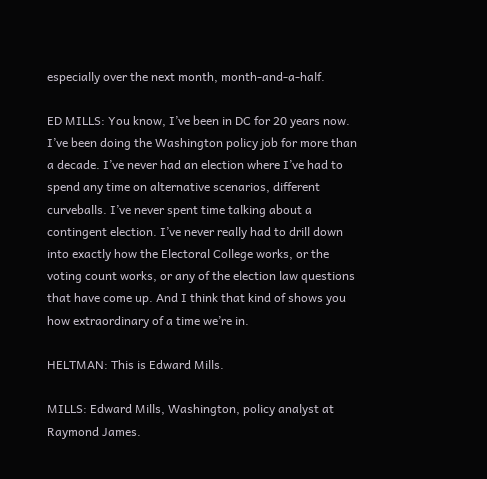especially over the next month, month-and-a-half.

ED MILLS: You know, I’ve been in DC for 20 years now. I’ve been doing the Washington policy job for more than a decade. I’ve never had an election where I’ve had to spend any time on alternative scenarios, different curveballs. I’ve never spent time talking about a contingent election. I’ve never really had to drill down into exactly how the Electoral College works, or the voting count works, or any of the election law questions that have come up. And I think that kind of shows you how extraordinary of a time we’re in.

HELTMAN: This is Edward Mills.

MILLS: Edward Mills, Washington, policy analyst at Raymond James.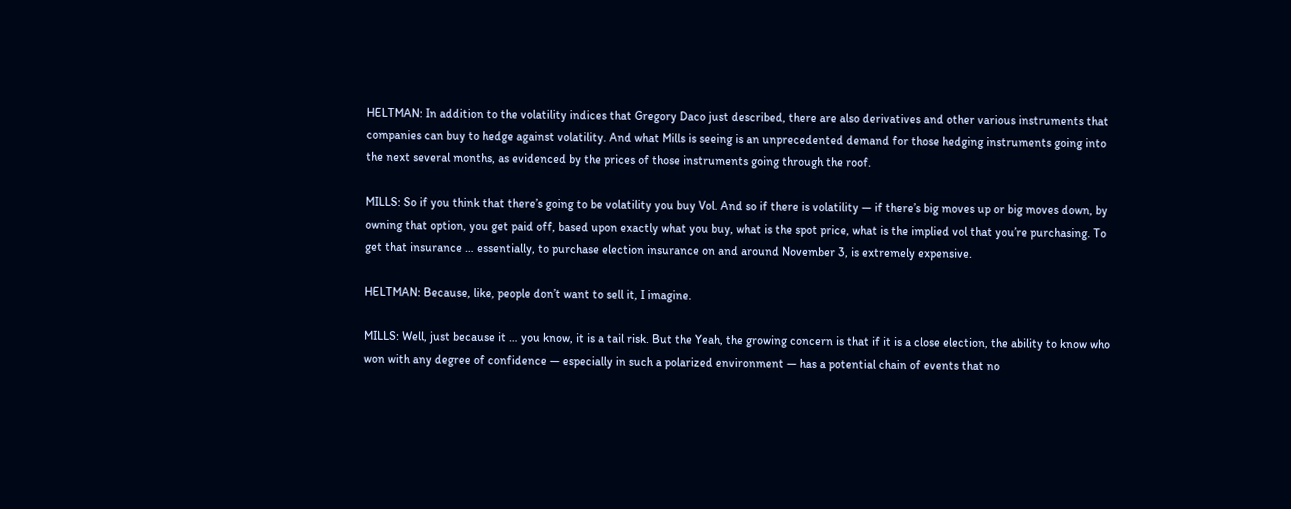HELTMAN: In addition to the volatility indices that Gregory Daco just described, there are also derivatives and other various instruments that companies can buy to hedge against volatility. And what Mills is seeing is an unprecedented demand for those hedging instruments going into the next several months, as evidenced by the prices of those instruments going through the roof.

MILLS: So if you think that there’s going to be volatility you buy Vol. And so if there is volatility — if there’s big moves up or big moves down, by owning that option, you get paid off, based upon exactly what you buy, what is the spot price, what is the implied vol that you’re purchasing. To get that insurance … essentially, to purchase election insurance on and around November 3, is extremely expensive.

HELTMAN: Because, like, people don’t want to sell it, I imagine.

MILLS: Well, just because it … you know, it is a tail risk. But the Yeah, the growing concern is that if it is a close election, the ability to know who won with any degree of confidence — especially in such a polarized environment — has a potential chain of events that no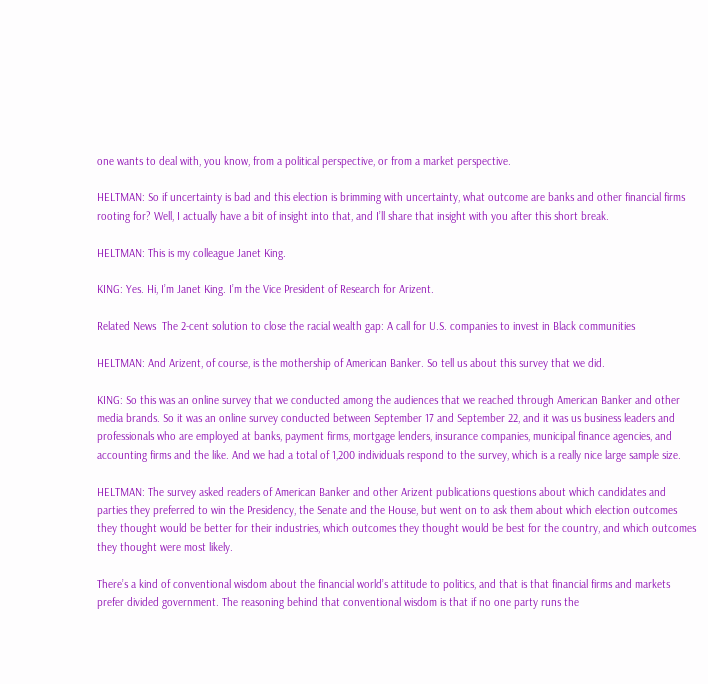one wants to deal with, you know, from a political perspective, or from a market perspective.

HELTMAN: So if uncertainty is bad and this election is brimming with uncertainty, what outcome are banks and other financial firms rooting for? Well, I actually have a bit of insight into that, and I’ll share that insight with you after this short break.

HELTMAN: This is my colleague Janet King.

KING: Yes. Hi, I’m Janet King. I’m the Vice President of Research for Arizent.

Related News  The 2-cent solution to close the racial wealth gap: A call for U.S. companies to invest in Black communities

HELTMAN: And Arizent, of course, is the mothership of American Banker. So tell us about this survey that we did.

KING: So this was an online survey that we conducted among the audiences that we reached through American Banker and other media brands. So it was an online survey conducted between September 17 and September 22, and it was us business leaders and professionals who are employed at banks, payment firms, mortgage lenders, insurance companies, municipal finance agencies, and accounting firms and the like. And we had a total of 1,200 individuals respond to the survey, which is a really nice large sample size.

HELTMAN: The survey asked readers of American Banker and other Arizent publications questions about which candidates and parties they preferred to win the Presidency, the Senate and the House, but went on to ask them about which election outcomes they thought would be better for their industries, which outcomes they thought would be best for the country, and which outcomes they thought were most likely.

There’s a kind of conventional wisdom about the financial world’s attitude to politics, and that is that financial firms and markets prefer divided government. The reasoning behind that conventional wisdom is that if no one party runs the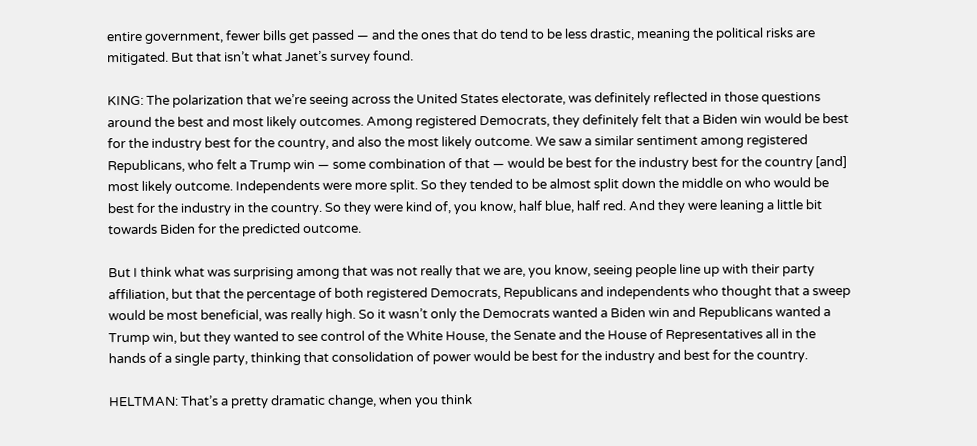entire government, fewer bills get passed — and the ones that do tend to be less drastic, meaning the political risks are mitigated. But that isn’t what Janet’s survey found.

KING: The polarization that we’re seeing across the United States electorate, was definitely reflected in those questions around the best and most likely outcomes. Among registered Democrats, they definitely felt that a Biden win would be best for the industry best for the country, and also the most likely outcome. We saw a similar sentiment among registered Republicans, who felt a Trump win — some combination of that — would be best for the industry best for the country [and] most likely outcome. Independents were more split. So they tended to be almost split down the middle on who would be best for the industry in the country. So they were kind of, you know, half blue, half red. And they were leaning a little bit towards Biden for the predicted outcome.

But I think what was surprising among that was not really that we are, you know, seeing people line up with their party affiliation, but that the percentage of both registered Democrats, Republicans and independents who thought that a sweep would be most beneficial, was really high. So it wasn’t only the Democrats wanted a Biden win and Republicans wanted a Trump win, but they wanted to see control of the White House, the Senate and the House of Representatives all in the hands of a single party, thinking that consolidation of power would be best for the industry and best for the country.

HELTMAN: That’s a pretty dramatic change, when you think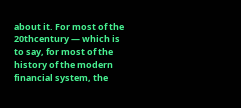about it. For most of the 20thcentury — which is to say, for most of the history of the modern financial system, the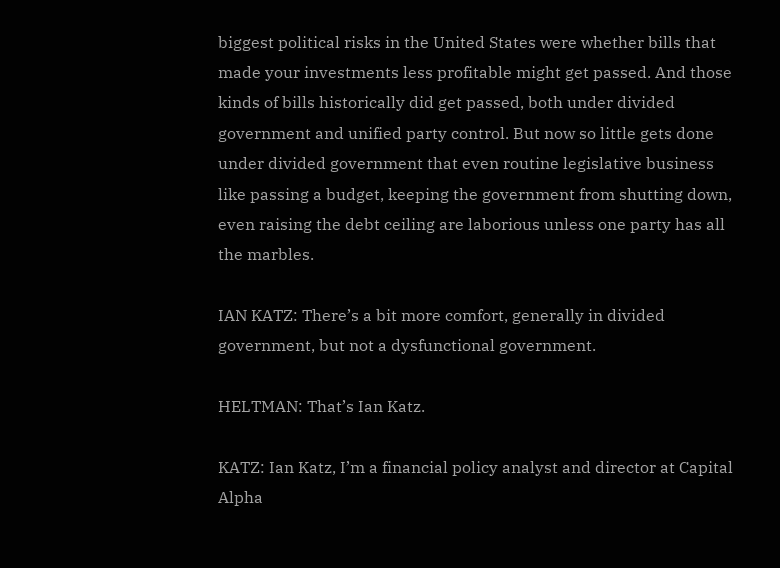biggest political risks in the United States were whether bills that made your investments less profitable might get passed. And those kinds of bills historically did get passed, both under divided government and unified party control. But now so little gets done under divided government that even routine legislative business like passing a budget, keeping the government from shutting down, even raising the debt ceiling are laborious unless one party has all the marbles.

IAN KATZ: There’s a bit more comfort, generally in divided government, but not a dysfunctional government.

HELTMAN: That’s Ian Katz.

KATZ: Ian Katz, I’m a financial policy analyst and director at Capital Alpha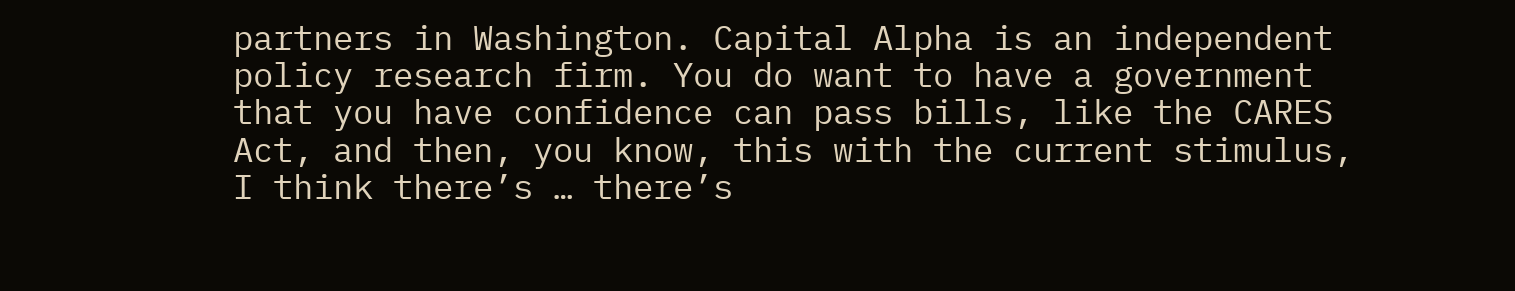partners in Washington. Capital Alpha is an independent policy research firm. You do want to have a government that you have confidence can pass bills, like the CARES Act, and then, you know, this with the current stimulus, I think there’s … there’s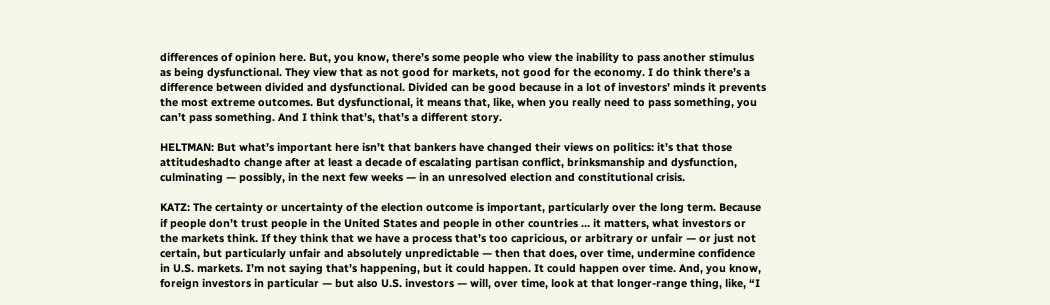differences of opinion here. But, you know, there’s some people who view the inability to pass another stimulus as being dysfunctional. They view that as not good for markets, not good for the economy. I do think there’s a difference between divided and dysfunctional. Divided can be good because in a lot of investors’ minds it prevents the most extreme outcomes. But dysfunctional, it means that, like, when you really need to pass something, you can’t pass something. And I think that’s, that’s a different story.

HELTMAN: But what’s important here isn’t that bankers have changed their views on politics: it’s that those attitudeshadto change after at least a decade of escalating partisan conflict, brinksmanship and dysfunction, culminating — possibly, in the next few weeks — in an unresolved election and constitutional crisis.

KATZ: The certainty or uncertainty of the election outcome is important, particularly over the long term. Because if people don’t trust people in the United States and people in other countries … it matters, what investors or the markets think. If they think that we have a process that’s too capricious, or arbitrary or unfair — or just not certain, but particularly unfair and absolutely unpredictable — then that does, over time, undermine confidence in U.S. markets. I’m not saying that’s happening, but it could happen. It could happen over time. And, you know, foreign investors in particular — but also U.S. investors — will, over time, look at that longer-range thing, like, “I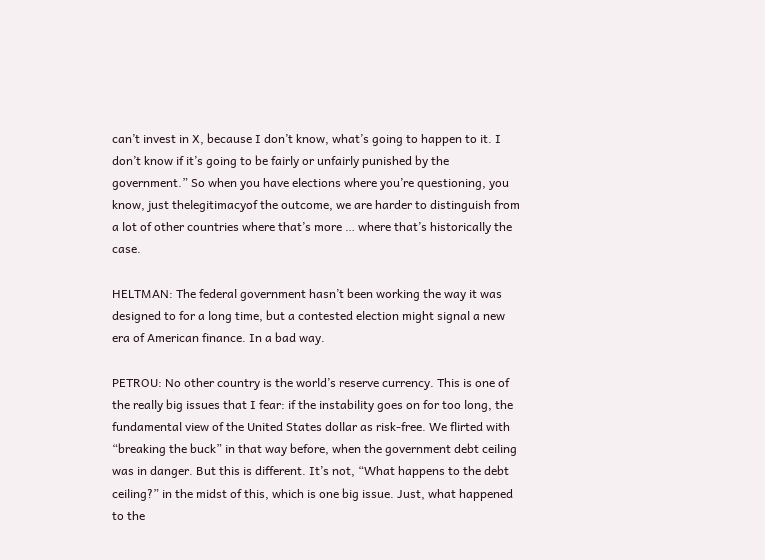can’t invest in X, because I don’t know, what’s going to happen to it. I don’t know if it’s going to be fairly or unfairly punished by the government.” So when you have elections where you’re questioning, you know, just thelegitimacyof the outcome, we are harder to distinguish from a lot of other countries where that’s more … where that’s historically the case.

HELTMAN: The federal government hasn’t been working the way it was designed to for a long time, but a contested election might signal a new era of American finance. In a bad way.

PETROU: No other country is the world’s reserve currency. This is one of the really big issues that I fear: if the instability goes on for too long, the fundamental view of the United States dollar as risk-free. We flirted with “breaking the buck” in that way before, when the government debt ceiling was in danger. But this is different. It’s not, “What happens to the debt ceiling?” in the midst of this, which is one big issue. Just, what happened to the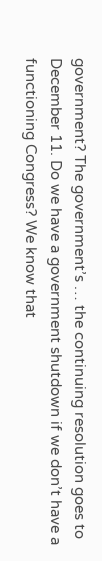government? The government’s … the continuing resolution goes to December 11. Do we have a government shutdown if we don’t have a functioning Congress? We know that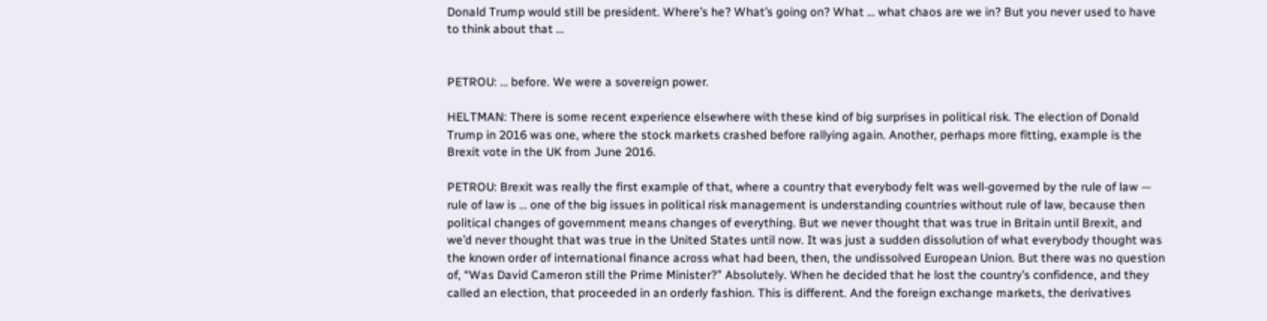Donald Trump would still be president. Where’s he? What’s going on? What … what chaos are we in? But you never used to have to think about that …


PETROU: … before. We were a sovereign power.

HELTMAN: There is some recent experience elsewhere with these kind of big surprises in political risk. The election of Donald Trump in 2016 was one, where the stock markets crashed before rallying again. Another, perhaps more fitting, example is the Brexit vote in the UK from June 2016.

PETROU: Brexit was really the first example of that, where a country that everybody felt was well-governed by the rule of law — rule of law is … one of the big issues in political risk management is understanding countries without rule of law, because then political changes of government means changes of everything. But we never thought that was true in Britain until Brexit, and we’d never thought that was true in the United States until now. It was just a sudden dissolution of what everybody thought was the known order of international finance across what had been, then, the undissolved European Union. But there was no question of, “Was David Cameron still the Prime Minister?” Absolutely. When he decided that he lost the country’s confidence, and they called an election, that proceeded in an orderly fashion. This is different. And the foreign exchange markets, the derivatives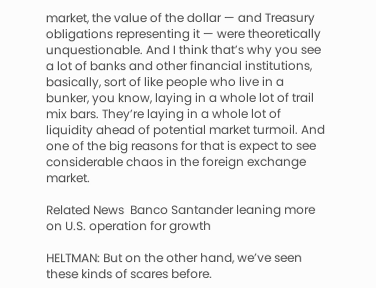market, the value of the dollar — and Treasury obligations representing it — were theoretically unquestionable. And I think that’s why you see a lot of banks and other financial institutions, basically, sort of like people who live in a bunker, you know, laying in a whole lot of trail mix bars. They’re laying in a whole lot of liquidity ahead of potential market turmoil. And one of the big reasons for that is expect to see considerable chaos in the foreign exchange market.

Related News  Banco Santander leaning more on U.S. operation for growth

HELTMAN: But on the other hand, we’ve seen these kinds of scares before.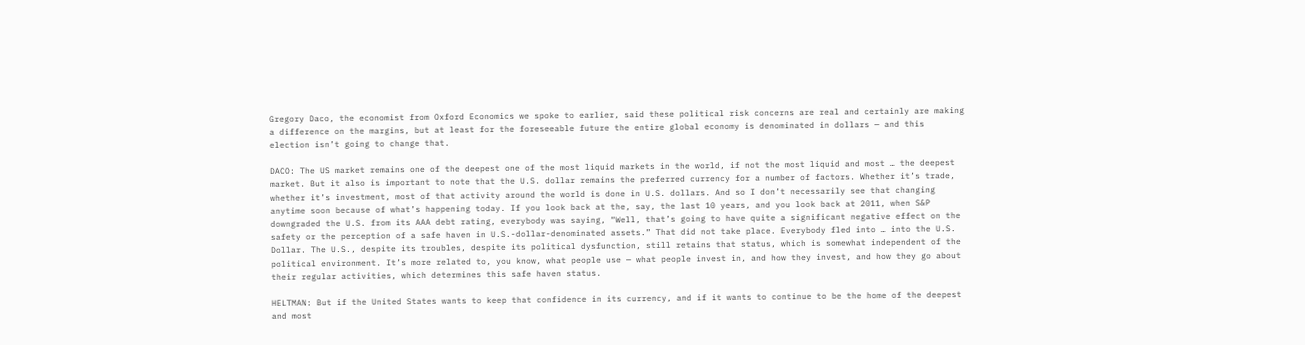Gregory Daco, the economist from Oxford Economics we spoke to earlier, said these political risk concerns are real and certainly are making a difference on the margins, but at least for the foreseeable future the entire global economy is denominated in dollars — and this election isn’t going to change that.

DACO: The US market remains one of the deepest one of the most liquid markets in the world, if not the most liquid and most … the deepest market. But it also is important to note that the U.S. dollar remains the preferred currency for a number of factors. Whether it’s trade, whether it’s investment, most of that activity around the world is done in U.S. dollars. And so I don’t necessarily see that changing anytime soon because of what’s happening today. If you look back at the, say, the last 10 years, and you look back at 2011, when S&P downgraded the U.S. from its AAA debt rating, everybody was saying, “Well, that’s going to have quite a significant negative effect on the safety or the perception of a safe haven in U.S.-dollar-denominated assets.” That did not take place. Everybody fled into … into the U.S. Dollar. The U.S., despite its troubles, despite its political dysfunction, still retains that status, which is somewhat independent of the political environment. It’s more related to, you know, what people use — what people invest in, and how they invest, and how they go about their regular activities, which determines this safe haven status.

HELTMAN: But if the United States wants to keep that confidence in its currency, and if it wants to continue to be the home of the deepest and most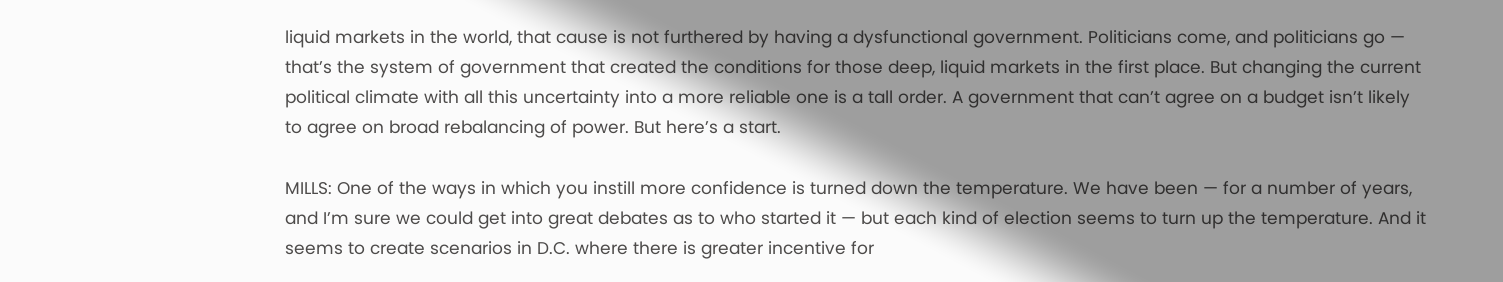liquid markets in the world, that cause is not furthered by having a dysfunctional government. Politicians come, and politicians go — that’s the system of government that created the conditions for those deep, liquid markets in the first place. But changing the current political climate with all this uncertainty into a more reliable one is a tall order. A government that can’t agree on a budget isn’t likely to agree on broad rebalancing of power. But here’s a start.

MILLS: One of the ways in which you instill more confidence is turned down the temperature. We have been — for a number of years, and I’m sure we could get into great debates as to who started it — but each kind of election seems to turn up the temperature. And it seems to create scenarios in D.C. where there is greater incentive for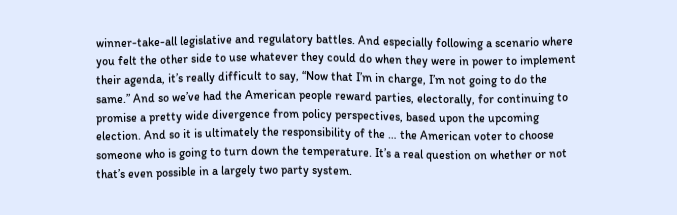winner-take-all legislative and regulatory battles. And especially following a scenario where you felt the other side to use whatever they could do when they were in power to implement their agenda, it’s really difficult to say, “Now that I’m in charge, I’m not going to do the same.” And so we’ve had the American people reward parties, electorally, for continuing to promise a pretty wide divergence from policy perspectives, based upon the upcoming election. And so it is ultimately the responsibility of the … the American voter to choose someone who is going to turn down the temperature. It’s a real question on whether or not that’s even possible in a largely two party system.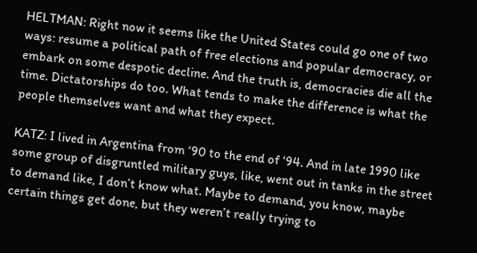HELTMAN: Right now it seems like the United States could go one of two ways: resume a political path of free elections and popular democracy, or embark on some despotic decline. And the truth is, democracies die all the time. Dictatorships do too. What tends to make the difference is what the people themselves want and what they expect.

KATZ: I lived in Argentina from ‘90 to the end of ‘94. And in late 1990 like some group of disgruntled military guys, like, went out in tanks in the street to demand like, I don’t know what. Maybe to demand, you know, maybe certain things get done, but they weren’t really trying to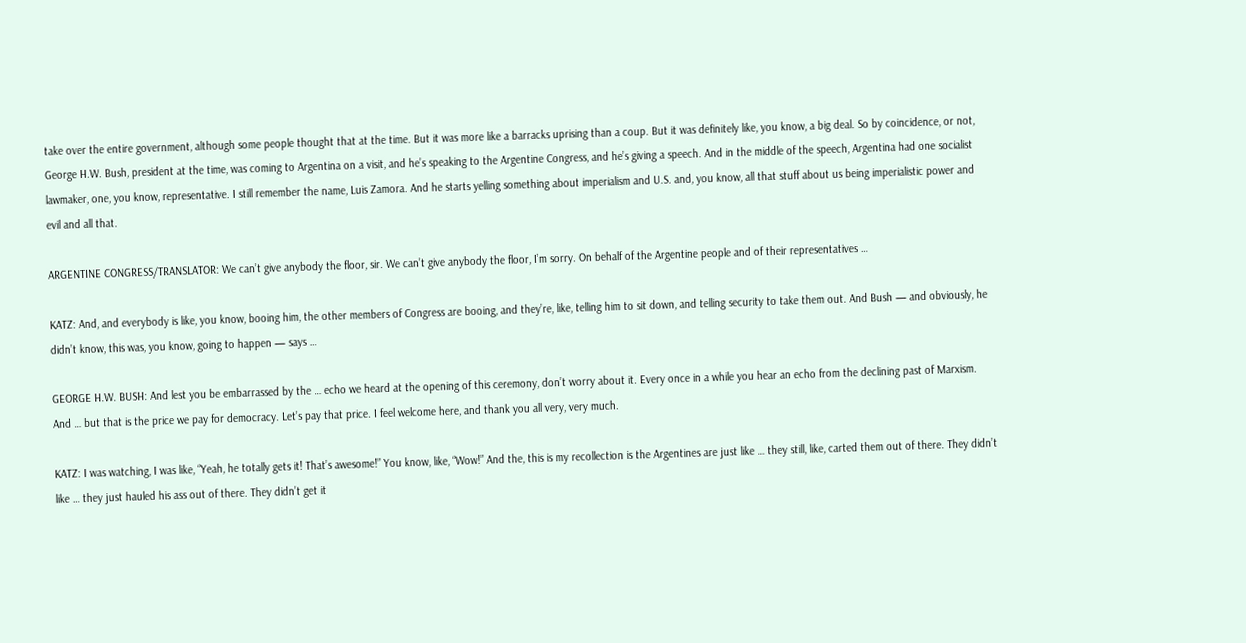take over the entire government, although some people thought that at the time. But it was more like a barracks uprising than a coup. But it was definitely like, you know, a big deal. So by coincidence, or not, George H.W. Bush, president at the time, was coming to Argentina on a visit, and he’s speaking to the Argentine Congress, and he’s giving a speech. And in the middle of the speech, Argentina had one socialist lawmaker, one, you know, representative. I still remember the name, Luis Zamora. And he starts yelling something about imperialism and U.S. and, you know, all that stuff about us being imperialistic power and evil and all that.

ARGENTINE CONGRESS/TRANSLATOR: We can’t give anybody the floor, sir. We can’t give anybody the floor, I’m sorry. On behalf of the Argentine people and of their representatives …

KATZ: And, and everybody is like, you know, booing him, the other members of Congress are booing, and they’re, like, telling him to sit down, and telling security to take them out. And Bush — and obviously, he didn’t know, this was, you know, going to happen — says …

GEORGE H.W. BUSH: And lest you be embarrassed by the … echo we heard at the opening of this ceremony, don’t worry about it. Every once in a while you hear an echo from the declining past of Marxism. And … but that is the price we pay for democracy. Let’s pay that price. I feel welcome here, and thank you all very, very much.

KATZ: I was watching, I was like, “Yeah, he totally gets it! That’s awesome!” You know, like, “Wow!” And the, this is my recollection is the Argentines are just like … they still, like, carted them out of there. They didn’t like … they just hauled his ass out of there. They didn’t get it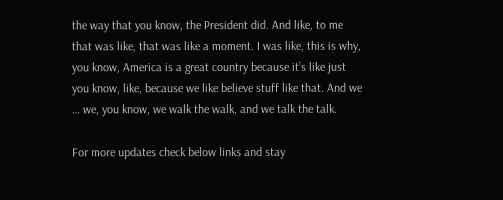the way that you know, the President did. And like, to me that was like, that was like a moment. I was like, this is why, you know, America is a great country because it’s like just you know, like, because we like believe stuff like that. And we … we, you know, we walk the walk, and we talk the talk.

For more updates check below links and stay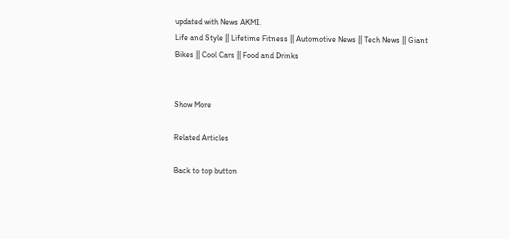updated with News AKMI.
Life and Style || Lifetime Fitness || Automotive News || Tech News || Giant Bikes || Cool Cars || Food and Drinks


Show More

Related Articles

Back to top button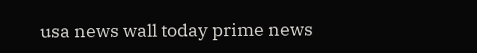usa news wall today prime news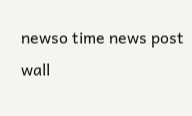newso time news post wall